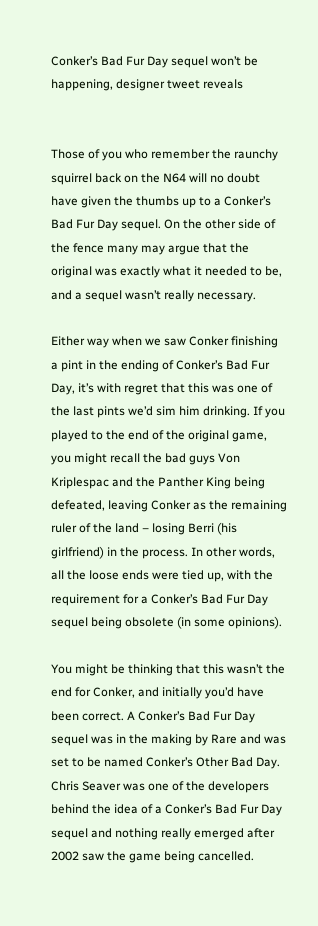Conker’s Bad Fur Day sequel won’t be happening, designer tweet reveals


Those of you who remember the raunchy squirrel back on the N64 will no doubt have given the thumbs up to a Conker’s Bad Fur Day sequel. On the other side of the fence many may argue that the original was exactly what it needed to be, and a sequel wasn’t really necessary.

Either way when we saw Conker finishing a pint in the ending of Conker’s Bad Fur Day, it’s with regret that this was one of the last pints we’d sim him drinking. If you played to the end of the original game, you might recall the bad guys Von Kriplespac and the Panther King being defeated, leaving Conker as the remaining ruler of the land – losing Berri (his girlfriend) in the process. In other words, all the loose ends were tied up, with the requirement for a Conker’s Bad Fur Day sequel being obsolete (in some opinions).

You might be thinking that this wasn’t the end for Conker, and initially you’d have been correct. A Conker’s Bad Fur Day sequel was in the making by Rare and was set to be named Conker’s Other Bad Day. Chris Seaver was one of the developers behind the idea of a Conker’s Bad Fur Day sequel and nothing really emerged after 2002 saw the game being cancelled.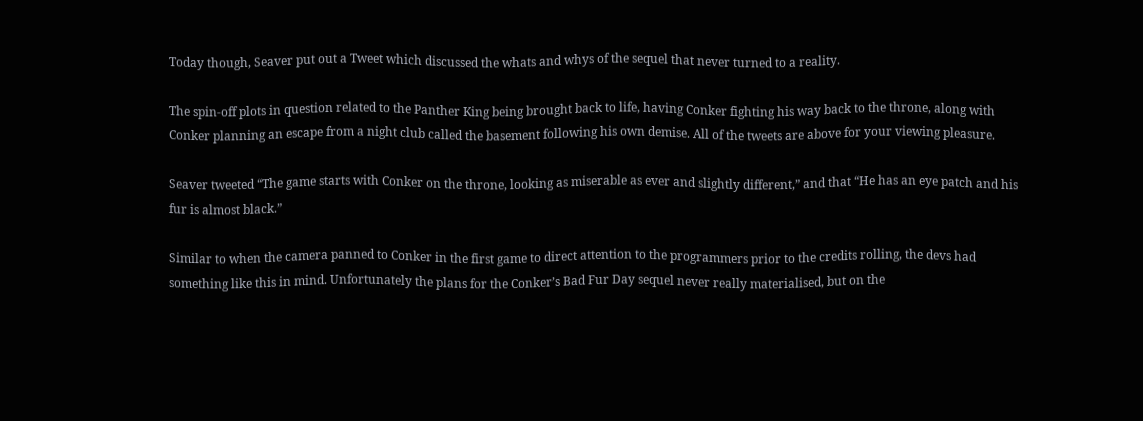Today though, Seaver put out a Tweet which discussed the whats and whys of the sequel that never turned to a reality.

The spin-off plots in question related to the Panther King being brought back to life, having Conker fighting his way back to the throne, along with Conker planning an escape from a night club called the basement following his own demise. All of the tweets are above for your viewing pleasure.

Seaver tweeted “The game starts with Conker on the throne, looking as miserable as ever and slightly different,” and that “He has an eye patch and his fur is almost black.”

Similar to when the camera panned to Conker in the first game to direct attention to the programmers prior to the credits rolling, the devs had something like this in mind. Unfortunately the plans for the Conker’s Bad Fur Day sequel never really materialised, but on the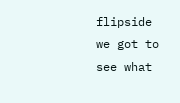flipside we got to see what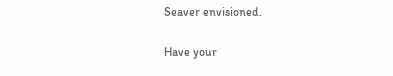Seaver envisioned.

Have your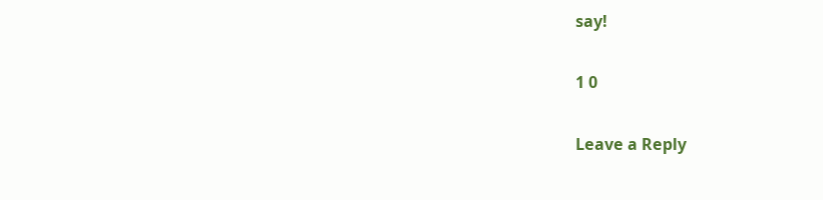say!

1 0

Leave a Reply